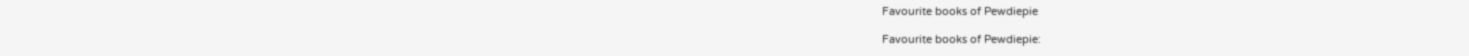Favourite books of Pewdiepie

Favourite books of Pewdiepie: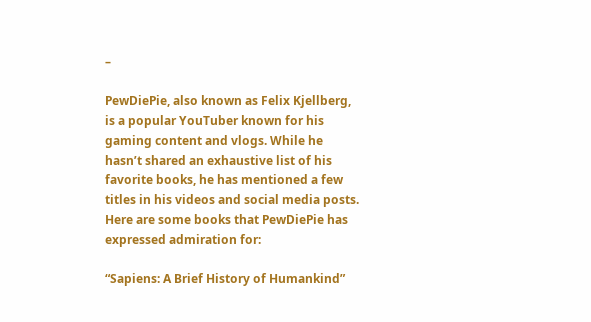–

PewDiePie, also known as Felix Kjellberg, is a popular YouTuber known for his gaming content and vlogs. While he hasn’t shared an exhaustive list of his favorite books, he has mentioned a few titles in his videos and social media posts. Here are some books that PewDiePie has expressed admiration for:

“Sapiens: A Brief History of Humankind”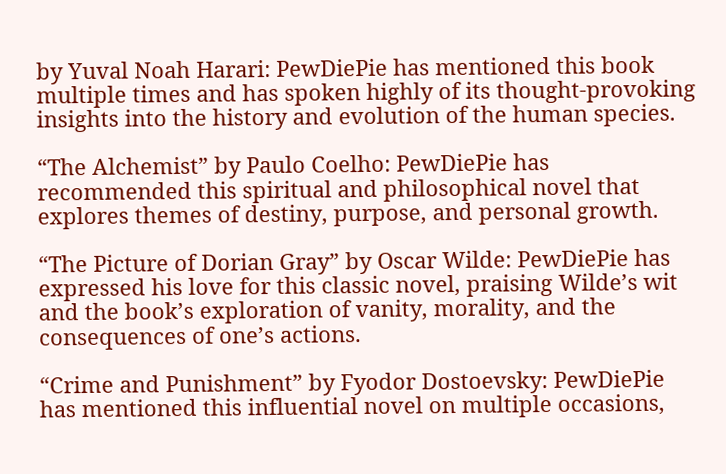by Yuval Noah Harari: PewDiePie has mentioned this book multiple times and has spoken highly of its thought-provoking insights into the history and evolution of the human species.

“The Alchemist” by Paulo Coelho: PewDiePie has recommended this spiritual and philosophical novel that explores themes of destiny, purpose, and personal growth.

“The Picture of Dorian Gray” by Oscar Wilde: PewDiePie has expressed his love for this classic novel, praising Wilde’s wit and the book’s exploration of vanity, morality, and the consequences of one’s actions.

“Crime and Punishment” by Fyodor Dostoevsky: PewDiePie has mentioned this influential novel on multiple occasions,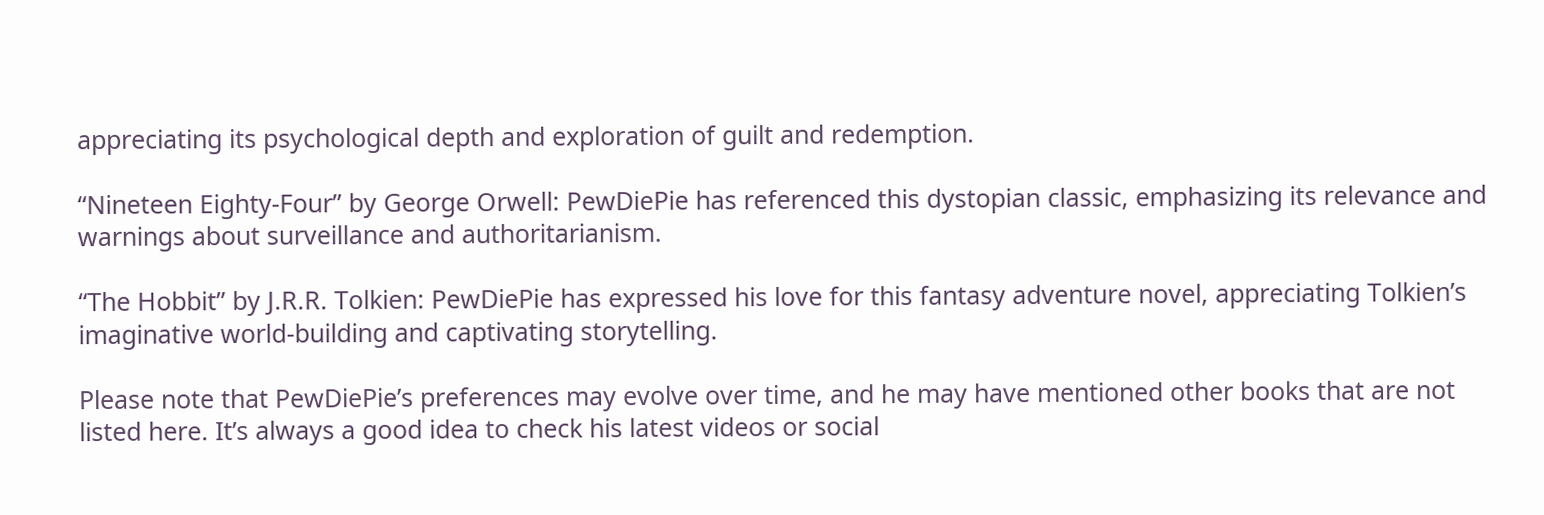appreciating its psychological depth and exploration of guilt and redemption.

“Nineteen Eighty-Four” by George Orwell: PewDiePie has referenced this dystopian classic, emphasizing its relevance and warnings about surveillance and authoritarianism.

“The Hobbit” by J.R.R. Tolkien: PewDiePie has expressed his love for this fantasy adventure novel, appreciating Tolkien’s imaginative world-building and captivating storytelling.

Please note that PewDiePie’s preferences may evolve over time, and he may have mentioned other books that are not listed here. It’s always a good idea to check his latest videos or social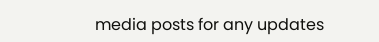media posts for any updates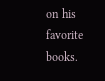on his favorite books.